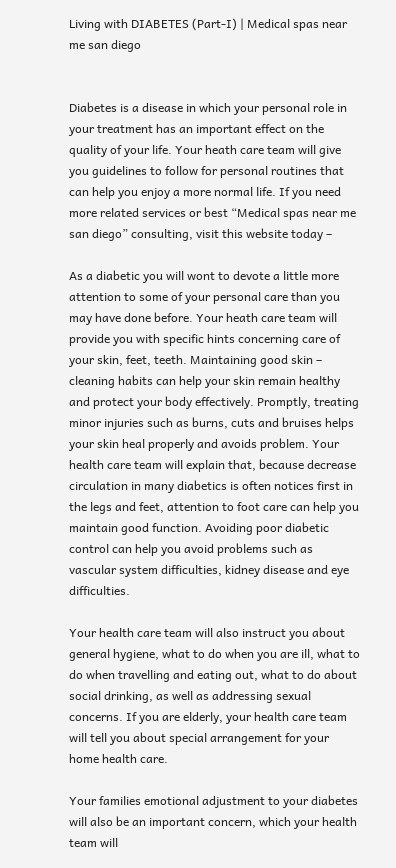Living with DIABETES (Part-I) | Medical spas near me san diego


Diabetes is a disease in which your personal role in your treatment has an important effect on the quality of your life. Your heath care team will give you guidelines to follow for personal routines that can help you enjoy a more normal life. If you need more related services or best “Medical spas near me san diego” consulting, visit this website today –

As a diabetic you will wont to devote a little more attention to some of your personal care than you may have done before. Your heath care team will provide you with specific hints concerning care of your skin, feet, teeth. Maintaining good skin – cleaning habits can help your skin remain healthy and protect your body effectively. Promptly, treating minor injuries such as burns, cuts and bruises helps your skin heal properly and avoids problem. Your health care team will explain that, because decrease circulation in many diabetics is often notices first in the legs and feet, attention to foot care can help you maintain good function. Avoiding poor diabetic control can help you avoid problems such as vascular system difficulties, kidney disease and eye difficulties.

Your health care team will also instruct you about general hygiene, what to do when you are ill, what to do when travelling and eating out, what to do about social drinking, as well as addressing sexual concerns. If you are elderly, your health care team will tell you about special arrangement for your home health care.

Your families emotional adjustment to your diabetes will also be an important concern, which your health team will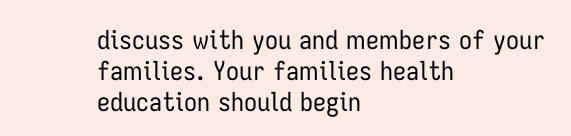discuss with you and members of your families. Your families health education should begin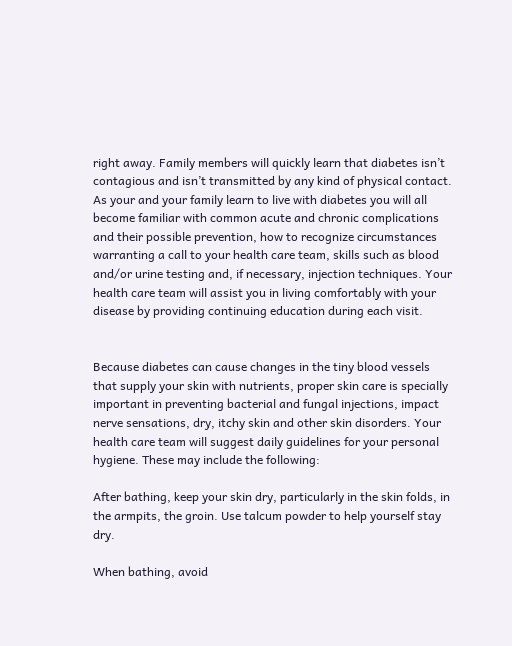right away. Family members will quickly learn that diabetes isn’t contagious and isn’t transmitted by any kind of physical contact. As your and your family learn to live with diabetes you will all become familiar with common acute and chronic complications and their possible prevention, how to recognize circumstances warranting a call to your health care team, skills such as blood and/or urine testing and, if necessary, injection techniques. Your health care team will assist you in living comfortably with your disease by providing continuing education during each visit.


Because diabetes can cause changes in the tiny blood vessels that supply your skin with nutrients, proper skin care is specially important in preventing bacterial and fungal injections, impact nerve sensations, dry, itchy skin and other skin disorders. Your health care team will suggest daily guidelines for your personal hygiene. These may include the following:

After bathing, keep your skin dry, particularly in the skin folds, in the armpits, the groin. Use talcum powder to help yourself stay dry.

When bathing, avoid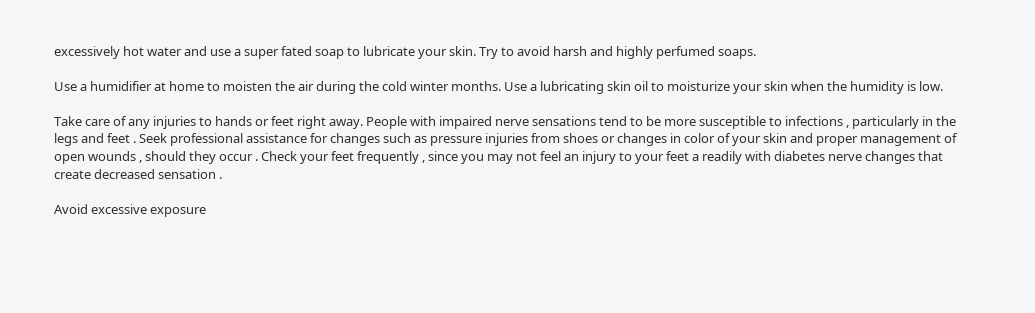excessively hot water and use a super fated soap to lubricate your skin. Try to avoid harsh and highly perfumed soaps.

Use a humidifier at home to moisten the air during the cold winter months. Use a lubricating skin oil to moisturize your skin when the humidity is low.

Take care of any injuries to hands or feet right away. People with impaired nerve sensations tend to be more susceptible to infections , particularly in the legs and feet . Seek professional assistance for changes such as pressure injuries from shoes or changes in color of your skin and proper management of open wounds , should they occur . Check your feet frequently , since you may not feel an injury to your feet a readily with diabetes nerve changes that create decreased sensation .

Avoid excessive exposure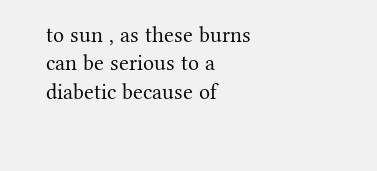to sun , as these burns can be serious to a diabetic because of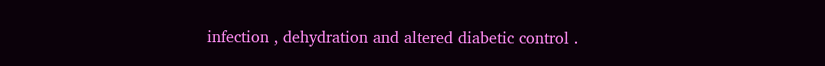infection , dehydration and altered diabetic control .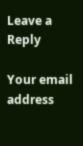Leave a Reply

Your email address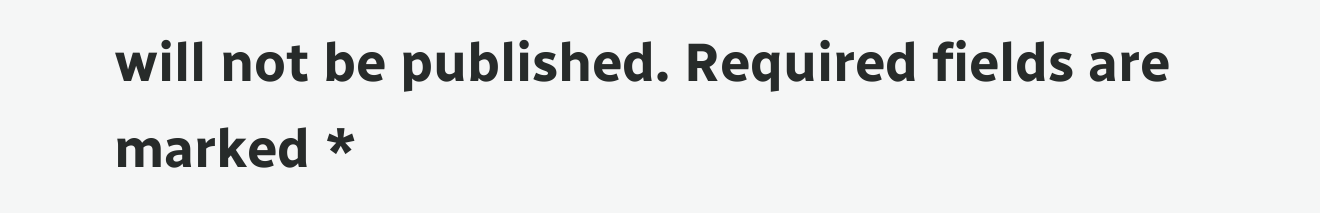will not be published. Required fields are marked *